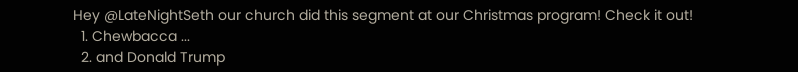Hey @LateNightSeth our church did this segment at our Christmas program! Check it out!
  1. Chewbacca ...
  2. and Donald Trump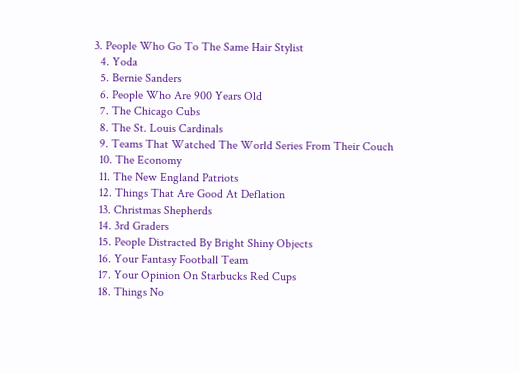3. People Who Go To The Same Hair Stylist
  4. Yoda
  5. Bernie Sanders
  6. People Who Are 900 Years Old
  7. The Chicago Cubs
  8. The St. Louis Cardinals
  9. Teams That Watched The World Series From Their Couch
  10. The Economy
  11. The New England Patriots
  12. Things That Are Good At Deflation
  13. Christmas Shepherds
  14. 3rd Graders
  15. People Distracted By Bright Shiny Objects
  16. Your Fantasy Football Team
  17. Your Opinion On Starbucks Red Cups
  18. Things No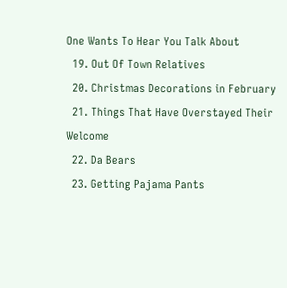One Wants To Hear You Talk About
  19. Out Of Town Relatives
  20. Christmas Decorations in February
  21. Things That Have Overstayed Their Welcome
  22. Da Bears
  23. Getting Pajama Pants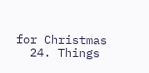for Christmas
  24. Things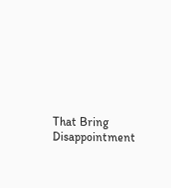That Bring Disappointment